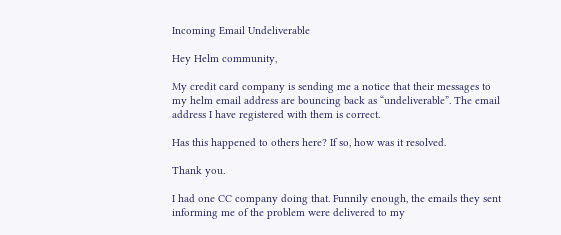Incoming Email Undeliverable

Hey Helm community,

My credit card company is sending me a notice that their messages to my helm email address are bouncing back as “undeliverable”. The email address I have registered with them is correct.

Has this happened to others here? If so, how was it resolved.

Thank you.

I had one CC company doing that. Funnily enough, the emails they sent informing me of the problem were delivered to my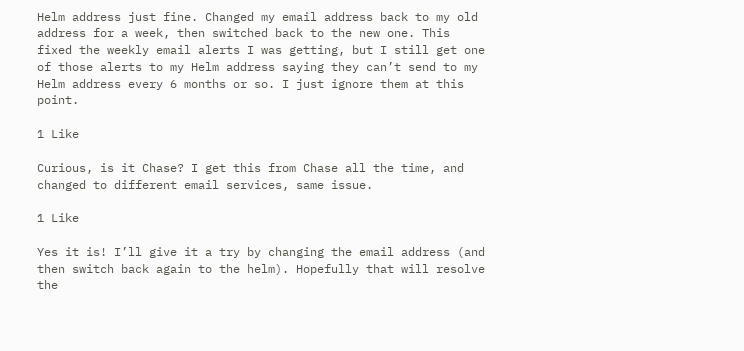Helm address just fine. Changed my email address back to my old address for a week, then switched back to the new one. This fixed the weekly email alerts I was getting, but I still get one of those alerts to my Helm address saying they can’t send to my Helm address every 6 months or so. I just ignore them at this point.

1 Like

Curious, is it Chase? I get this from Chase all the time, and changed to different email services, same issue.

1 Like

Yes it is! I’ll give it a try by changing the email address (and then switch back again to the helm). Hopefully that will resolve the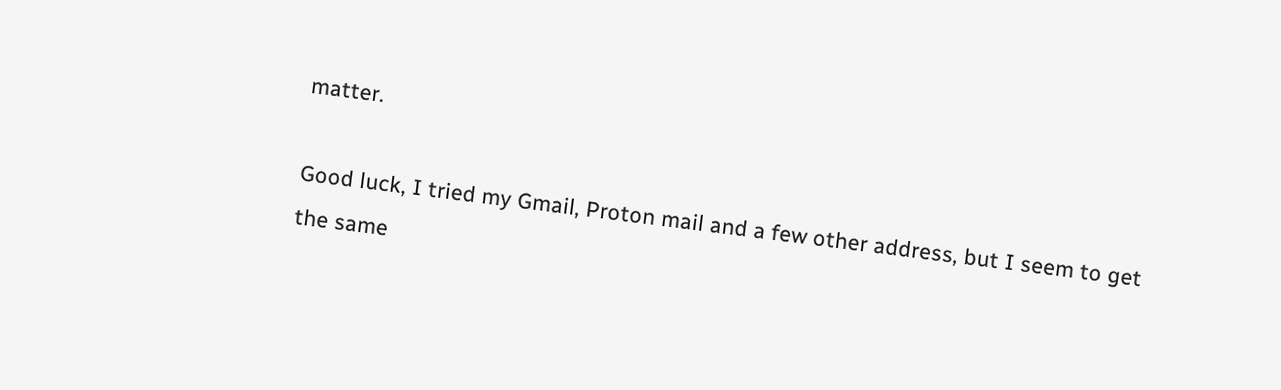matter.

Good luck, I tried my Gmail, Proton mail and a few other address, but I seem to get the same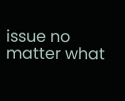issue no matter what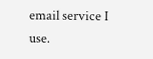email service I use.